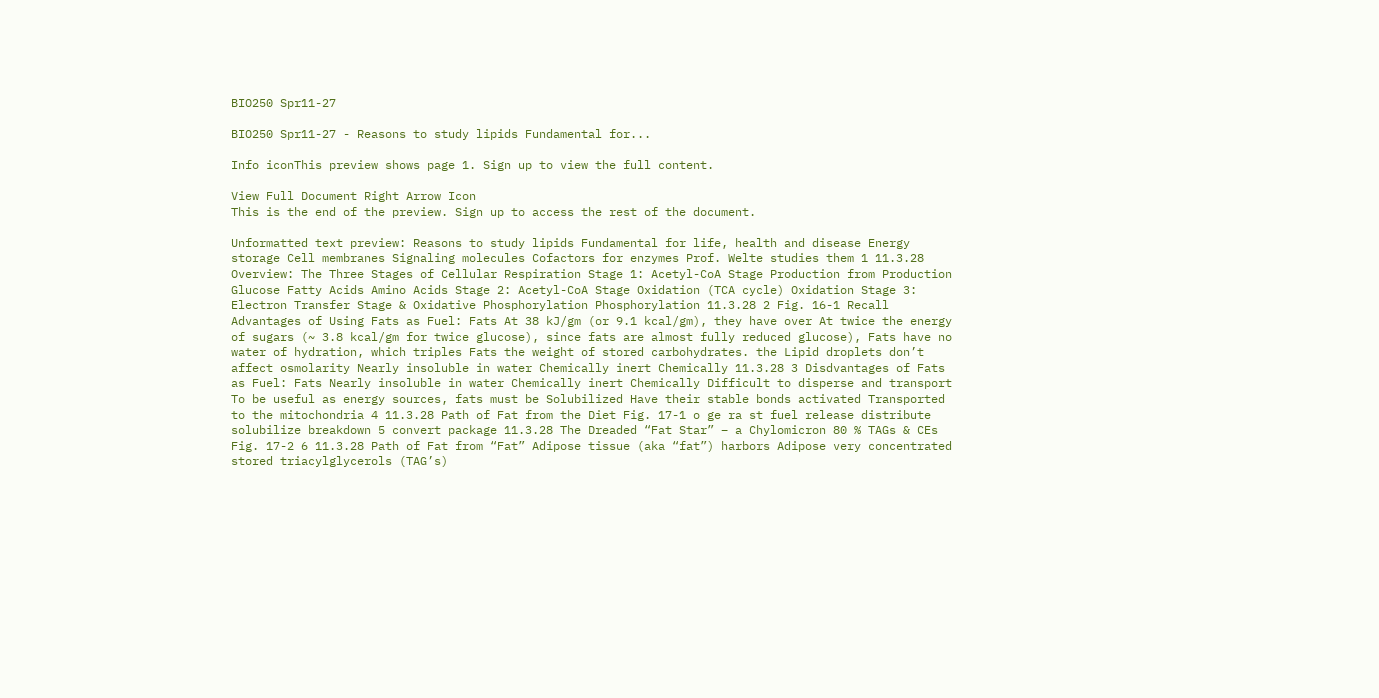BIO250 Spr11-27

BIO250 Spr11-27 - Reasons to study lipids Fundamental for...

Info iconThis preview shows page 1. Sign up to view the full content.

View Full Document Right Arrow Icon
This is the end of the preview. Sign up to access the rest of the document.

Unformatted text preview: Reasons to study lipids Fundamental for life, health and disease Energy storage Cell membranes Signaling molecules Cofactors for enzymes Prof. Welte studies them 1 11.3.28 Overview: The Three Stages of Cellular Respiration Stage 1: Acetyl-CoA Stage Production from Production Glucose Fatty Acids Amino Acids Stage 2: Acetyl-CoA Stage Oxidation (TCA cycle) Oxidation Stage 3: Electron Transfer Stage & Oxidative Phosphorylation Phosphorylation 11.3.28 2 Fig. 16-1 Recall Advantages of Using Fats as Fuel: Fats At 38 kJ/gm (or 9.1 kcal/gm), they have over At twice the energy of sugars (~ 3.8 kcal/gm for twice glucose), since fats are almost fully reduced glucose), Fats have no water of hydration, which triples Fats the weight of stored carbohydrates. the Lipid droplets don’t affect osmolarity Nearly insoluble in water Chemically inert Chemically 11.3.28 3 Disdvantages of Fats as Fuel: Fats Nearly insoluble in water Chemically inert Chemically Difficult to disperse and transport To be useful as energy sources, fats must be Solubilized Have their stable bonds activated Transported to the mitochondria 4 11.3.28 Path of Fat from the Diet Fig. 17-1 o ge ra st fuel release distribute solubilize breakdown 5 convert package 11.3.28 The Dreaded “Fat Star” – a Chylomicron 80 % TAGs & CEs Fig. 17-2 6 11.3.28 Path of Fat from “Fat” Adipose tissue (aka “fat”) harbors Adipose very concentrated stored triacylglycerols (TAG’s)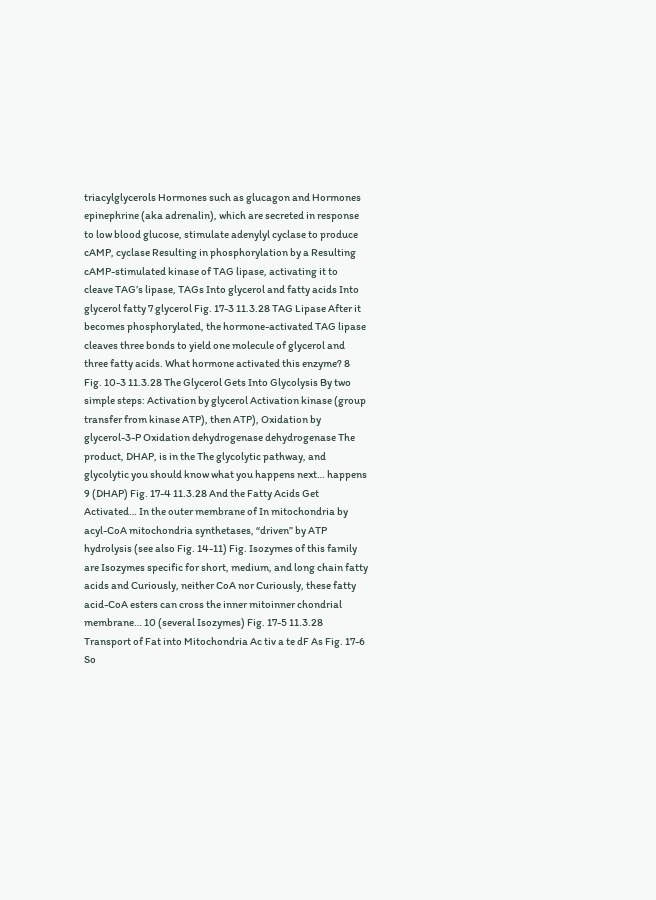triacylglycerols Hormones such as glucagon and Hormones epinephrine (aka adrenalin), which are secreted in response to low blood glucose, stimulate adenylyl cyclase to produce cAMP, cyclase Resulting in phosphorylation by a Resulting cAMP-stimulated kinase of TAG lipase, activating it to cleave TAG’s lipase, TAGs Into glycerol and fatty acids Into glycerol fatty 7 glycerol Fig. 17-3 11.3.28 TAG Lipase After it becomes phosphorylated, the hormone-activated TAG lipase cleaves three bonds to yield one molecule of glycerol and three fatty acids. What hormone activated this enzyme? 8 Fig. 10-3 11.3.28 The Glycerol Gets Into Glycolysis By two simple steps: Activation by glycerol Activation kinase (group transfer from kinase ATP), then ATP), Oxidation by glycerol-3-P Oxidation dehydrogenase dehydrogenase The product, DHAP, is in the The glycolytic pathway, and glycolytic you should know what you happens next… happens 9 (DHAP) Fig. 17-4 11.3.28 And the Fatty Acids Get Activated… In the outer membrane of In mitochondria by acyl-CoA mitochondria synthetases, “driven” by ATP hydrolysis (see also Fig. 14-11) Fig. Isozymes of this family are Isozymes specific for short, medium, and long chain fatty acids and Curiously, neither CoA nor Curiously, these fatty acid-CoA esters can cross the inner mitoinner chondrial membrane… 10 (several Isozymes) Fig. 17-5 11.3.28 Transport of Fat into Mitochondria Ac tiv a te dF As Fig. 17-6 So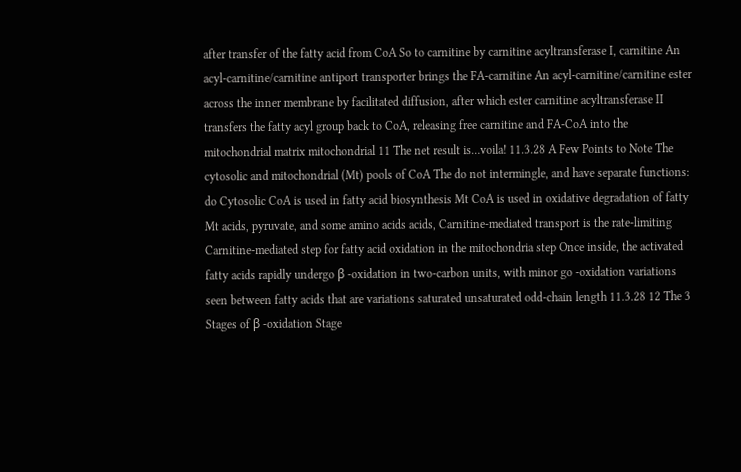after transfer of the fatty acid from CoA So to carnitine by carnitine acyltransferase I, carnitine An acyl-carnitine/carnitine antiport transporter brings the FA-carnitine An acyl-carnitine/carnitine ester across the inner membrane by facilitated diffusion, after which ester carnitine acyltransferase II transfers the fatty acyl group back to CoA, releasing free carnitine and FA-CoA into the mitochondrial matrix mitochondrial 11 The net result is…voila! 11.3.28 A Few Points to Note The cytosolic and mitochondrial (Mt) pools of CoA The do not intermingle, and have separate functions: do Cytosolic CoA is used in fatty acid biosynthesis Mt CoA is used in oxidative degradation of fatty Mt acids, pyruvate, and some amino acids acids, Carnitine-mediated transport is the rate-limiting Carnitine-mediated step for fatty acid oxidation in the mitochondria step Once inside, the activated fatty acids rapidly undergo β -oxidation in two-carbon units, with minor go -oxidation variations seen between fatty acids that are variations saturated unsaturated odd-chain length 11.3.28 12 The 3 Stages of β -oxidation Stage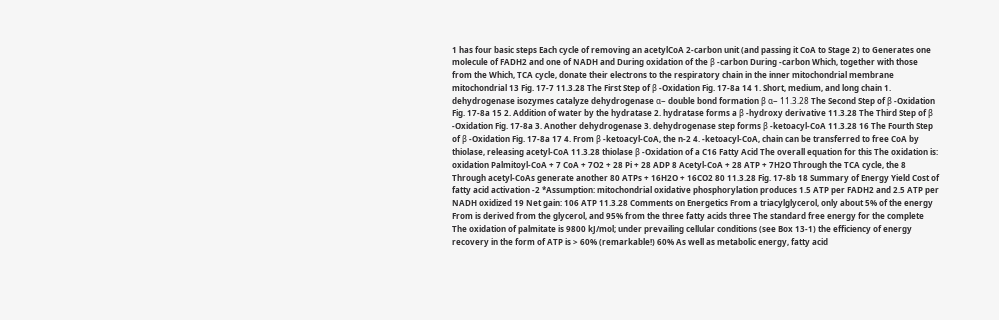1 has four basic steps Each cycle of removing an acetylCoA 2-carbon unit (and passing it CoA to Stage 2) to Generates one molecule of FADH2 and one of NADH and During oxidation of the β -carbon During -carbon Which, together with those from the Which, TCA cycle, donate their electrons to the respiratory chain in the inner mitochondrial membrane mitochondrial 13 Fig. 17-7 11.3.28 The First Step of β -Oxidation Fig. 17-8a 14 1. Short, medium, and long chain 1. dehydrogenase isozymes catalyze dehydrogenase α− double bond formation β α− 11.3.28 The Second Step of β -Oxidation Fig. 17-8a 15 2. Addition of water by the hydratase 2. hydratase forms a β -hydroxy derivative 11.3.28 The Third Step of β -Oxidation Fig. 17-8a 3. Another dehydrogenase 3. dehydrogenase step forms β -ketoacyl-CoA 11.3.28 16 The Fourth Step of β -Oxidation Fig. 17-8a 17 4. From β -ketoacyl-CoA, the n-2 4. -ketoacyl-CoA, chain can be transferred to free CoA by thiolase, releasing acetyl-CoA 11.3.28 thiolase β -Oxidation of a C16 Fatty Acid The overall equation for this The oxidation is: oxidation Palmitoyl-CoA + 7 CoA + 7O2 + 28 Pi + 28 ADP 8 Acetyl-CoA + 28 ATP + 7H2O Through the TCA cycle, the 8 Through acetyl-CoAs generate another 80 ATPs + 16H2O + 16CO2 80 11.3.28 Fig. 17-8b 18 Summary of Energy Yield Cost of fatty acid activation -2 *Assumption: mitochondrial oxidative phosphorylation produces 1.5 ATP per FADH2 and 2.5 ATP per NADH oxidized 19 Net gain: 106 ATP 11.3.28 Comments on Energetics From a triacylglycerol, only about 5% of the energy From is derived from the glycerol, and 95% from the three fatty acids three The standard free energy for the complete The oxidation of palmitate is 9800 kJ/mol; under prevailing cellular conditions (see Box 13-1) the efficiency of energy recovery in the form of ATP is > 60% (remarkable!) 60% As well as metabolic energy, fatty acid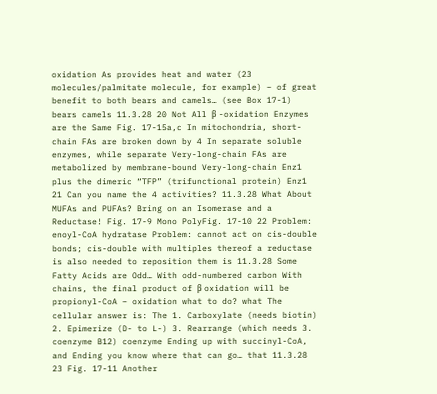oxidation As provides heat and water (23 molecules/palmitate molecule, for example) – of great benefit to both bears and camels… (see Box 17-1) bears camels 11.3.28 20 Not All β -oxidation Enzymes are the Same Fig. 17-15a,c In mitochondria, short-chain FAs are broken down by 4 In separate soluble enzymes, while separate Very-long-chain FAs are metabolized by membrane-bound Very-long-chain Enz1 plus the dimeric “TFP” (trifunctional protein) Enz1 21 Can you name the 4 activities? 11.3.28 What About MUFAs and PUFAs? Bring on an Isomerase and a Reductase! Fig. 17-9 Mono PolyFig. 17-10 22 Problem: enoyl-CoA hydratase Problem: cannot act on cis-double bonds; cis-double with multiples thereof a reductase is also needed to reposition them is 11.3.28 Some Fatty Acids are Odd… With odd-numbered carbon With chains, the final product of β oxidation will be propionyl-CoA – oxidation what to do? what The cellular answer is: The 1. Carboxylate (needs biotin) 2. Epimerize (D- to L-) 3. Rearrange (which needs 3. coenzyme B12) coenzyme Ending up with succinyl-CoA, and Ending you know where that can go… that 11.3.28 23 Fig. 17-11 Another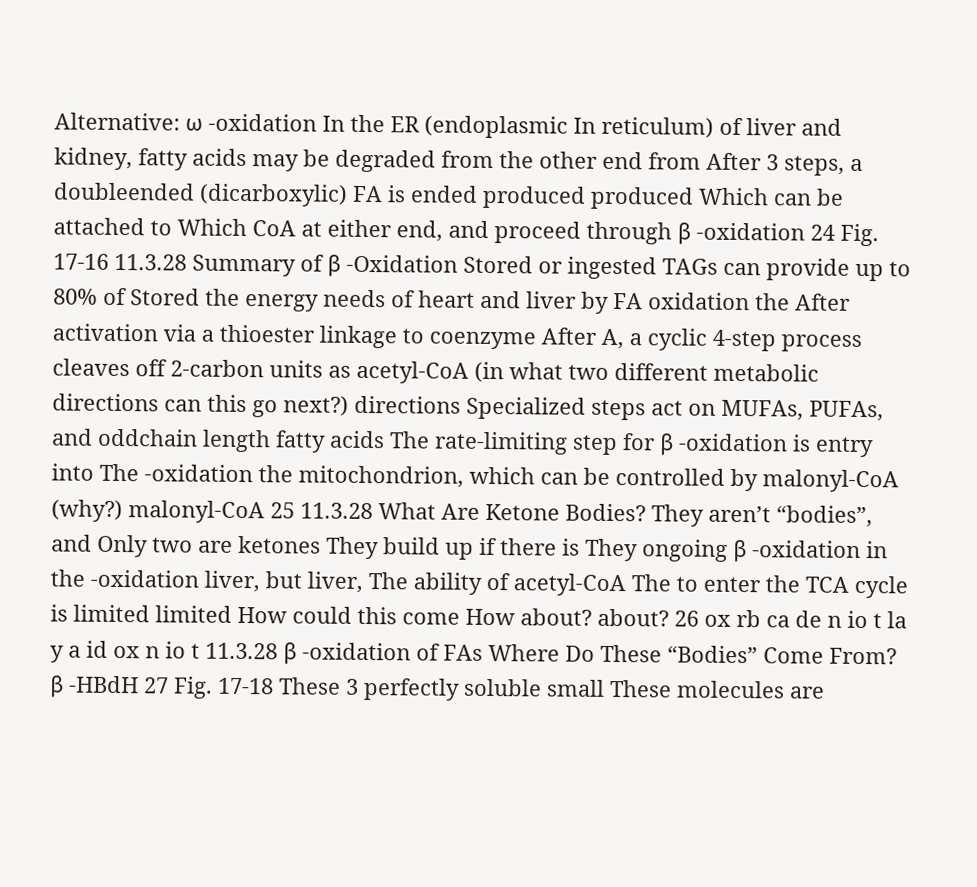Alternative: ω -oxidation In the ER (endoplasmic In reticulum) of liver and kidney, fatty acids may be degraded from the other end from After 3 steps, a doubleended (dicarboxylic) FA is ended produced produced Which can be attached to Which CoA at either end, and proceed through β -oxidation 24 Fig. 17-16 11.3.28 Summary of β -Oxidation Stored or ingested TAGs can provide up to 80% of Stored the energy needs of heart and liver by FA oxidation the After activation via a thioester linkage to coenzyme After A, a cyclic 4-step process cleaves off 2-carbon units as acetyl-CoA (in what two different metabolic directions can this go next?) directions Specialized steps act on MUFAs, PUFAs, and oddchain length fatty acids The rate-limiting step for β -oxidation is entry into The -oxidation the mitochondrion, which can be controlled by malonyl-CoA (why?) malonyl-CoA 25 11.3.28 What Are Ketone Bodies? They aren’t “bodies”, and Only two are ketones They build up if there is They ongoing β -oxidation in the -oxidation liver, but liver, The ability of acetyl-CoA The to enter the TCA cycle is limited limited How could this come How about? about? 26 ox rb ca de n io t la y a id ox n io t 11.3.28 β -oxidation of FAs Where Do These “Bodies” Come From? β -HBdH 27 Fig. 17-18 These 3 perfectly soluble small These molecules are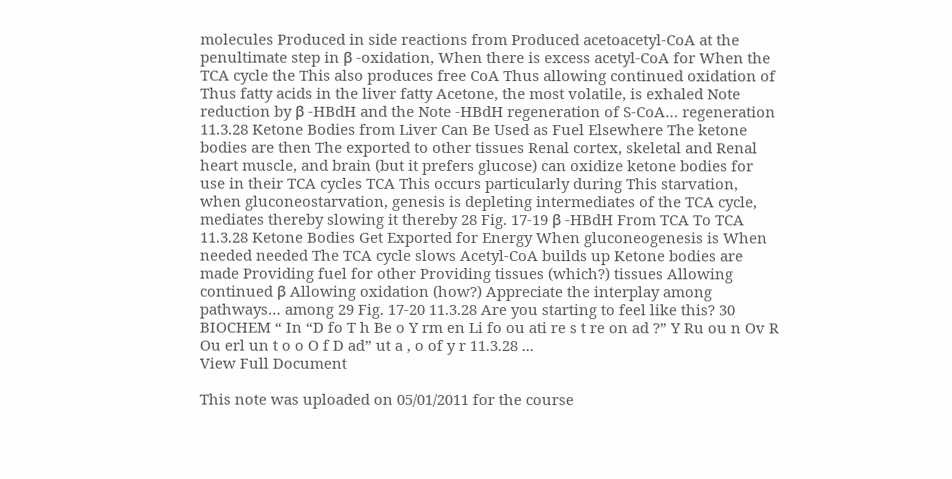molecules Produced in side reactions from Produced acetoacetyl-CoA at the penultimate step in β -oxidation, When there is excess acetyl-CoA for When the TCA cycle the This also produces free CoA Thus allowing continued oxidation of Thus fatty acids in the liver fatty Acetone, the most volatile, is exhaled Note reduction by β -HBdH and the Note -HBdH regeneration of S-CoA… regeneration 11.3.28 Ketone Bodies from Liver Can Be Used as Fuel Elsewhere The ketone bodies are then The exported to other tissues Renal cortex, skeletal and Renal heart muscle, and brain (but it prefers glucose) can oxidize ketone bodies for use in their TCA cycles TCA This occurs particularly during This starvation, when gluconeostarvation, genesis is depleting intermediates of the TCA cycle, mediates thereby slowing it thereby 28 Fig. 17-19 β -HBdH From TCA To TCA 11.3.28 Ketone Bodies Get Exported for Energy When gluconeogenesis is When needed needed The TCA cycle slows Acetyl-CoA builds up Ketone bodies are made Providing fuel for other Providing tissues (which?) tissues Allowing continued β Allowing oxidation (how?) Appreciate the interplay among pathways… among 29 Fig. 17-20 11.3.28 Are you starting to feel like this? 30 BIOCHEM “ In “D fo T h Be o Y rm en Li fo ou ati re s t re on ad ?” Y Ru ou n Ov R Ou erl un t o o O f D ad” ut a , o of y r 11.3.28 ...
View Full Document

This note was uploaded on 05/01/2011 for the course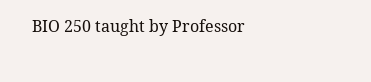BIO 250 taught by Professor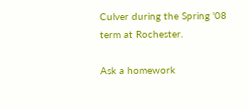Culver during the Spring '08 term at Rochester.

Ask a homework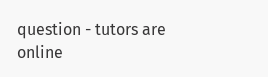question - tutors are online